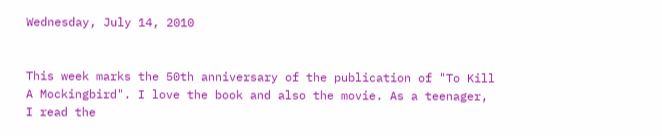Wednesday, July 14, 2010


This week marks the 50th anniversary of the publication of "To Kill A Mockingbird". I love the book and also the movie. As a teenager, I read the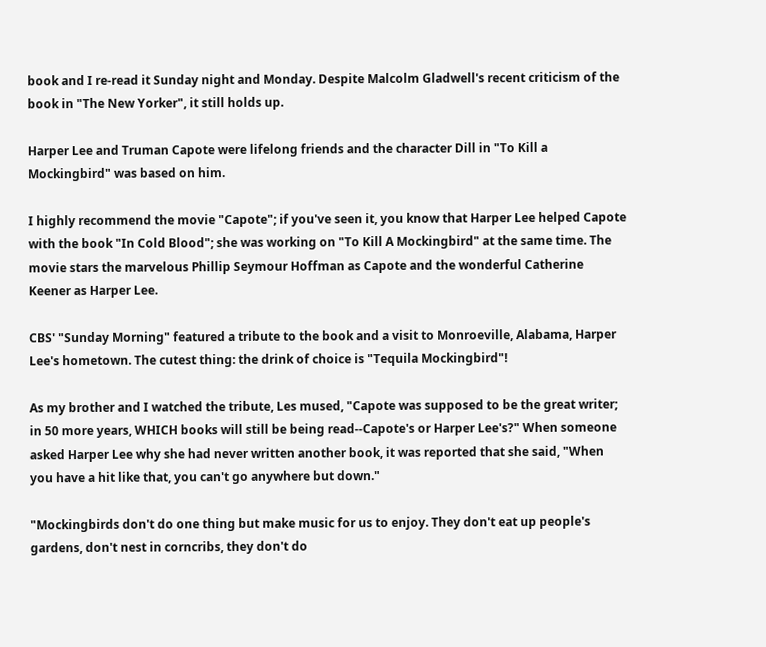book and I re-read it Sunday night and Monday. Despite Malcolm Gladwell's recent criticism of the book in "The New Yorker", it still holds up.

Harper Lee and Truman Capote were lifelong friends and the character Dill in "To Kill a Mockingbird" was based on him.

I highly recommend the movie "Capote"; if you've seen it, you know that Harper Lee helped Capote with the book "In Cold Blood"; she was working on "To Kill A Mockingbird" at the same time. The movie stars the marvelous Phillip Seymour Hoffman as Capote and the wonderful Catherine Keener as Harper Lee.

CBS' "Sunday Morning" featured a tribute to the book and a visit to Monroeville, Alabama, Harper Lee's hometown. The cutest thing: the drink of choice is "Tequila Mockingbird"!

As my brother and I watched the tribute, Les mused, "Capote was supposed to be the great writer; in 50 more years, WHICH books will still be being read--Capote's or Harper Lee's?" When someone asked Harper Lee why she had never written another book, it was reported that she said, "When you have a hit like that, you can't go anywhere but down."

"Mockingbirds don't do one thing but make music for us to enjoy. They don't eat up people's gardens, don't nest in corncribs, they don't do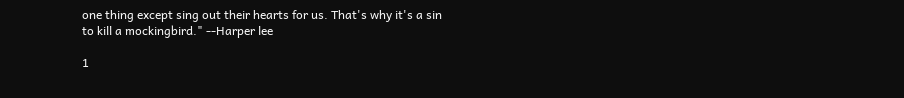one thing except sing out their hearts for us. That's why it's a sin to kill a mockingbird." --Harper lee

1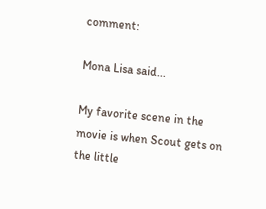comment:

Mona Lisa said...

My favorite scene in the movie is when Scout gets on the little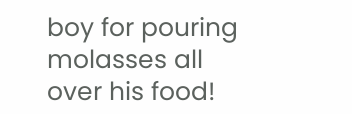boy for pouring molasses all over his food!